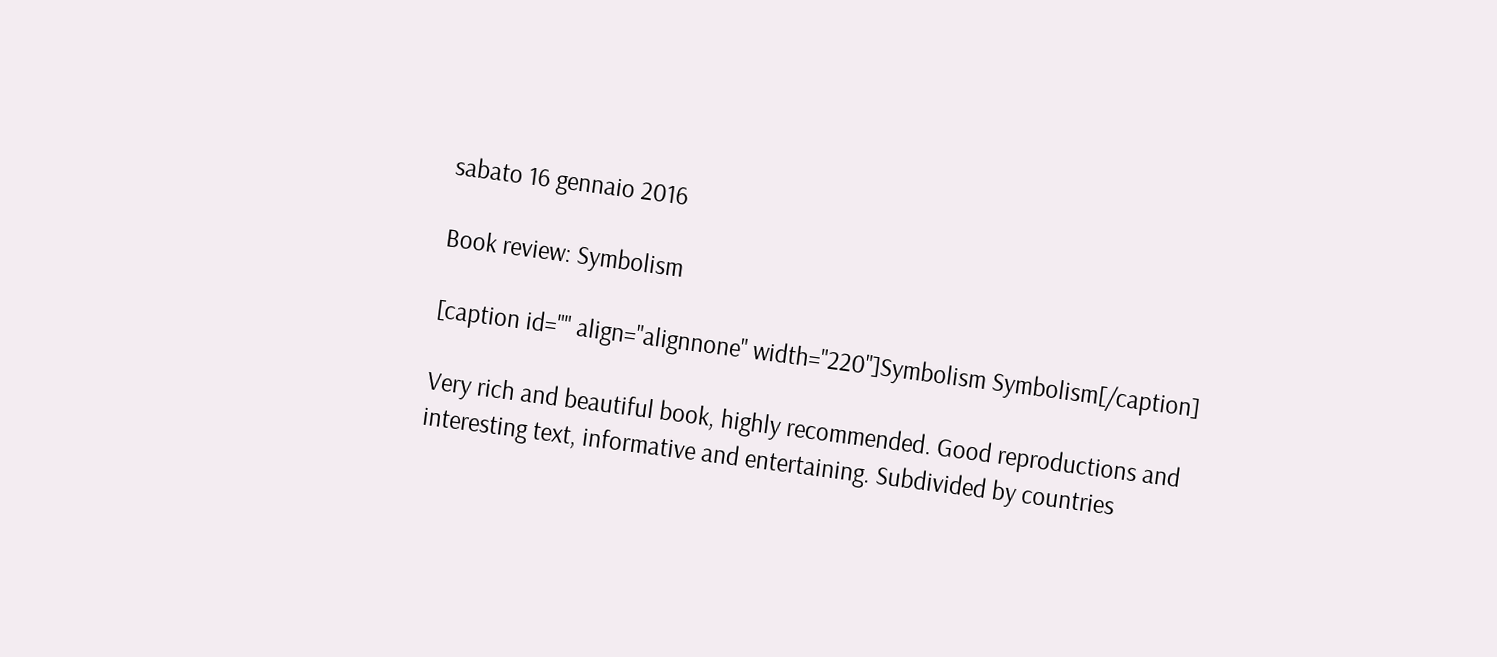sabato 16 gennaio 2016

Book review: Symbolism

[caption id="" align="alignnone" width="220"]Symbolism Symbolism[/caption]

Very rich and beautiful book, highly recommended. Good reproductions and interesting text, informative and entertaining. Subdivided by countries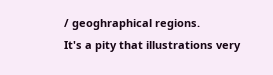/ geoghraphical regions.
It's a pity that illustrations very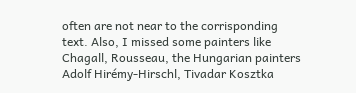often are not near to the corrisponding text. Also, I missed some painters like Chagall, Rousseau, the Hungarian painters Adolf Hirémy-Hirschl, Tivadar Kosztka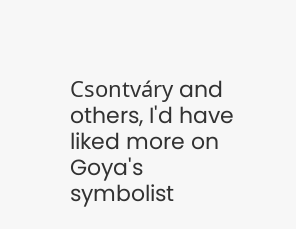Csontváry and others, I'd have liked more on Goya's symbolist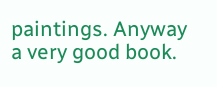paintings. Anyway a very good book.